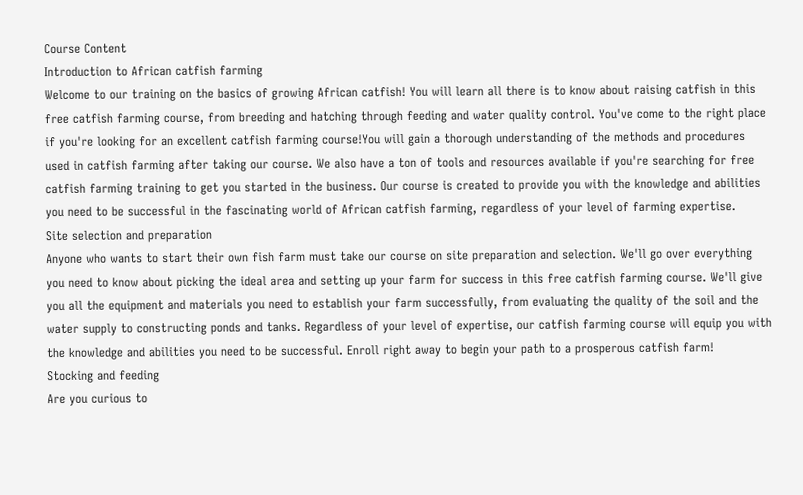Course Content
Introduction to African catfish farming
Welcome to our training on the basics of growing African catfish! You will learn all there is to know about raising catfish in this free catfish farming course, from breeding and hatching through feeding and water quality control. You've come to the right place if you're looking for an excellent catfish farming course!You will gain a thorough understanding of the methods and procedures used in catfish farming after taking our course. We also have a ton of tools and resources available if you're searching for free catfish farming training to get you started in the business. Our course is created to provide you with the knowledge and abilities you need to be successful in the fascinating world of African catfish farming, regardless of your level of farming expertise.
Site selection and preparation
Anyone who wants to start their own fish farm must take our course on site preparation and selection. We'll go over everything you need to know about picking the ideal area and setting up your farm for success in this free catfish farming course. We'll give you all the equipment and materials you need to establish your farm successfully, from evaluating the quality of the soil and the water supply to constructing ponds and tanks. Regardless of your level of expertise, our catfish farming course will equip you with the knowledge and abilities you need to be successful. Enroll right away to begin your path to a prosperous catfish farm!
Stocking and feeding
Are you curious to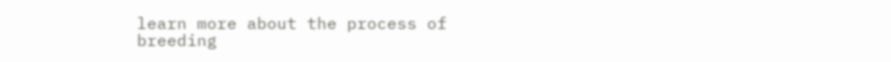learn more about the process of breeding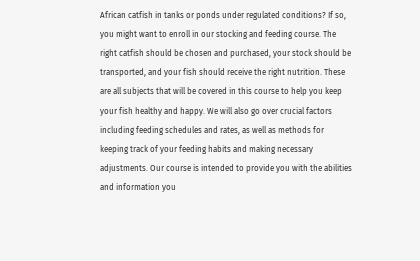African catfish in tanks or ponds under regulated conditions? If so, you might want to enroll in our stocking and feeding course. The right catfish should be chosen and purchased, your stock should be transported, and your fish should receive the right nutrition. These are all subjects that will be covered in this course to help you keep your fish healthy and happy. We will also go over crucial factors including feeding schedules and rates, as well as methods for keeping track of your feeding habits and making necessary adjustments. Our course is intended to provide you with the abilities and information you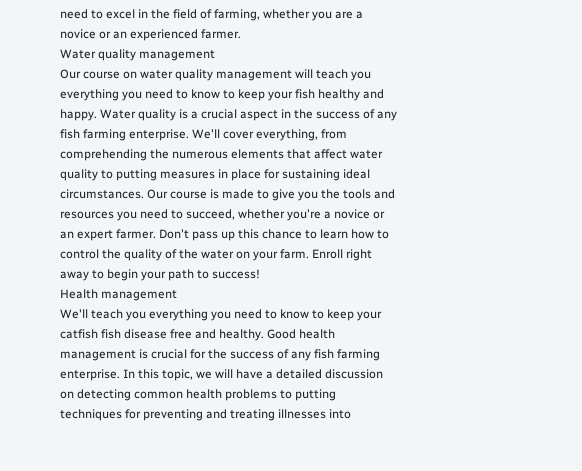need to excel in the field of farming, whether you are a novice or an experienced farmer.
Water quality management
Our course on water quality management will teach you everything you need to know to keep your fish healthy and happy. Water quality is a crucial aspect in the success of any fish farming enterprise. We'll cover everything, from comprehending the numerous elements that affect water quality to putting measures in place for sustaining ideal circumstances. Our course is made to give you the tools and resources you need to succeed, whether you're a novice or an expert farmer. Don't pass up this chance to learn how to control the quality of the water on your farm. Enroll right away to begin your path to success!
Health management
We'll teach you everything you need to know to keep your catfish fish disease free and healthy. Good health management is crucial for the success of any fish farming enterprise. In this topic, we will have a detailed discussion on detecting common health problems to putting techniques for preventing and treating illnesses into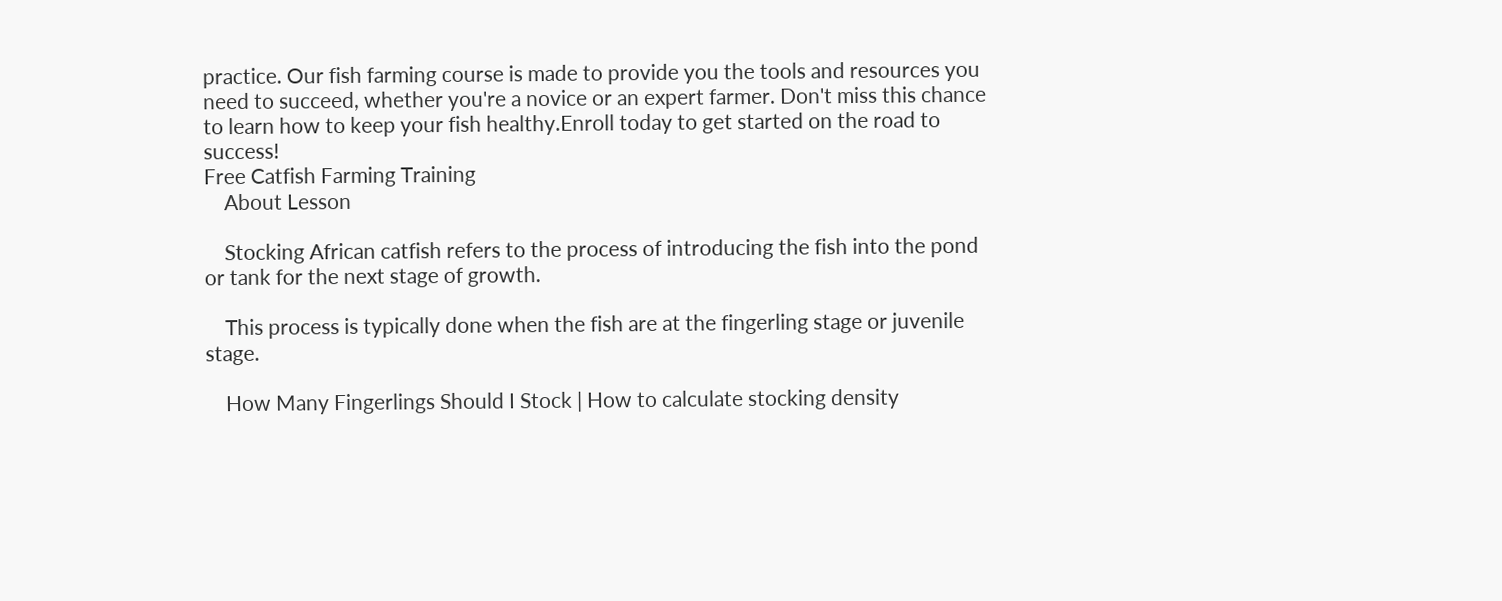practice. Our fish farming course is made to provide you the tools and resources you need to succeed, whether you're a novice or an expert farmer. Don't miss this chance to learn how to keep your fish healthy.Enroll today to get started on the road to success!
Free Catfish Farming Training
    About Lesson

    Stocking African catfish refers to the process of introducing the fish into the pond or tank for the next stage of growth.

    This process is typically done when the fish are at the fingerling stage or juvenile stage.

    How Many Fingerlings Should I Stock | How to calculate stocking density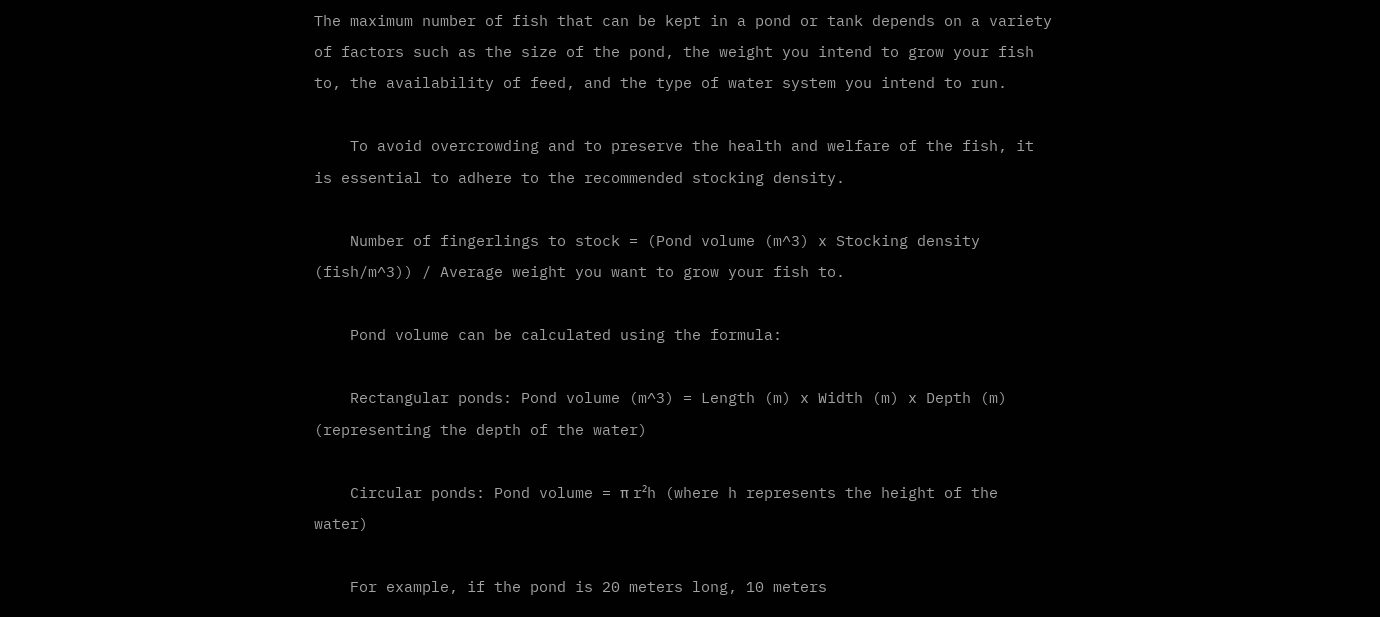The maximum number of fish that can be kept in a pond or tank depends on a variety of factors such as the size of the pond, the weight you intend to grow your fish to, the availability of feed, and the type of water system you intend to run.

    To avoid overcrowding and to preserve the health and welfare of the fish, it is essential to adhere to the recommended stocking density.

    Number of fingerlings to stock = (Pond volume (m^3) x Stocking density (fish/m^3)) / Average weight you want to grow your fish to.

    Pond volume can be calculated using the formula:

    Rectangular ponds: Pond volume (m^3) = Length (m) x Width (m) x Depth (m) (representing the depth of the water)

    Circular ponds: Pond volume = π r²h (where h represents the height of the water)

    For example, if the pond is 20 meters long, 10 meters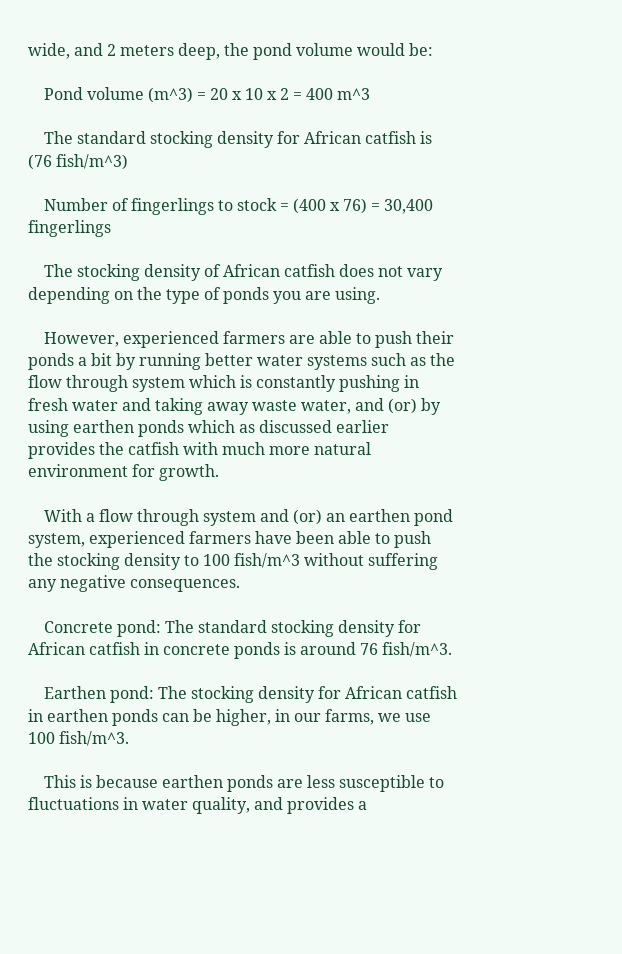wide, and 2 meters deep, the pond volume would be:

    Pond volume (m^3) = 20 x 10 x 2 = 400 m^3

    The standard stocking density for African catfish is (76 fish/m^3)

    Number of fingerlings to stock = (400 x 76) = 30,400 fingerlings

    The stocking density of African catfish does not vary depending on the type of ponds you are using.

    However, experienced farmers are able to push their ponds a bit by running better water systems such as the flow through system which is constantly pushing in fresh water and taking away waste water, and (or) by using earthen ponds which as discussed earlier provides the catfish with much more natural environment for growth.

    With a flow through system and (or) an earthen pond system, experienced farmers have been able to push the stocking density to 100 fish/m^3 without suffering any negative consequences.

    Concrete pond: The standard stocking density for African catfish in concrete ponds is around 76 fish/m^3.

    Earthen pond: The stocking density for African catfish in earthen ponds can be higher, in our farms, we use 100 fish/m^3.

    This is because earthen ponds are less susceptible to fluctuations in water quality, and provides a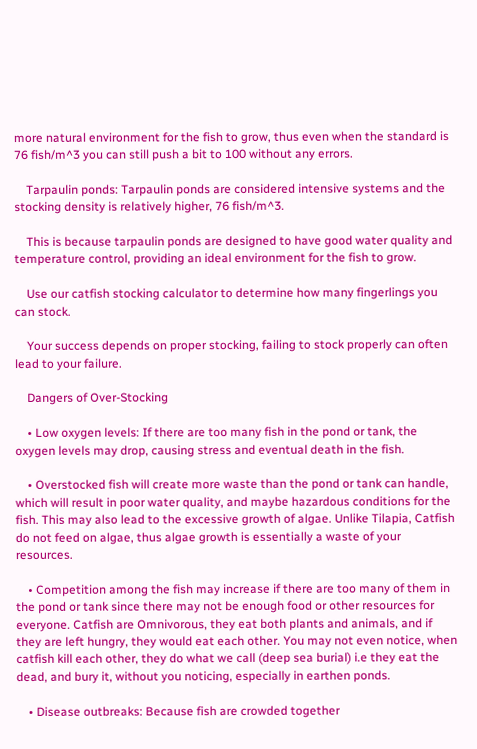more natural environment for the fish to grow, thus even when the standard is 76 fish/m^3 you can still push a bit to 100 without any errors.

    Tarpaulin ponds: Tarpaulin ponds are considered intensive systems and the stocking density is relatively higher, 76 fish/m^3.

    This is because tarpaulin ponds are designed to have good water quality and temperature control, providing an ideal environment for the fish to grow.

    Use our catfish stocking calculator to determine how many fingerlings you can stock.

    Your success depends on proper stocking, failing to stock properly can often lead to your failure.

    Dangers of Over-Stocking

    • Low oxygen levels: If there are too many fish in the pond or tank, the oxygen levels may drop, causing stress and eventual death in the fish.

    • Overstocked fish will create more waste than the pond or tank can handle, which will result in poor water quality, and maybe hazardous conditions for the fish. This may also lead to the excessive growth of algae. Unlike Tilapia, Catfish do not feed on algae, thus algae growth is essentially a waste of your resources.

    • Competition among the fish may increase if there are too many of them in the pond or tank since there may not be enough food or other resources for everyone. Catfish are Omnivorous, they eat both plants and animals, and if they are left hungry, they would eat each other. You may not even notice, when catfish kill each other, they do what we call (deep sea burial) i.e they eat the dead, and bury it, without you noticing, especially in earthen ponds.

    • Disease outbreaks: Because fish are crowded together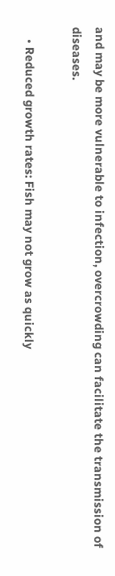and may be more vulnerable to infection, overcrowding can facilitate the transmission of diseases.

    • Reduced growth rates: Fish may not grow as quickly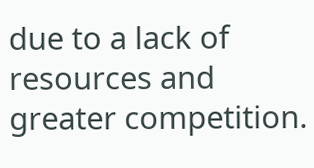due to a lack of resources and greater competition.